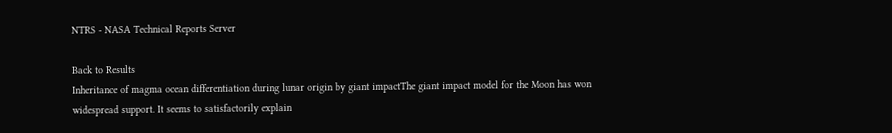NTRS - NASA Technical Reports Server

Back to Results
Inheritance of magma ocean differentiation during lunar origin by giant impactThe giant impact model for the Moon has won widespread support. It seems to satisfactorily explain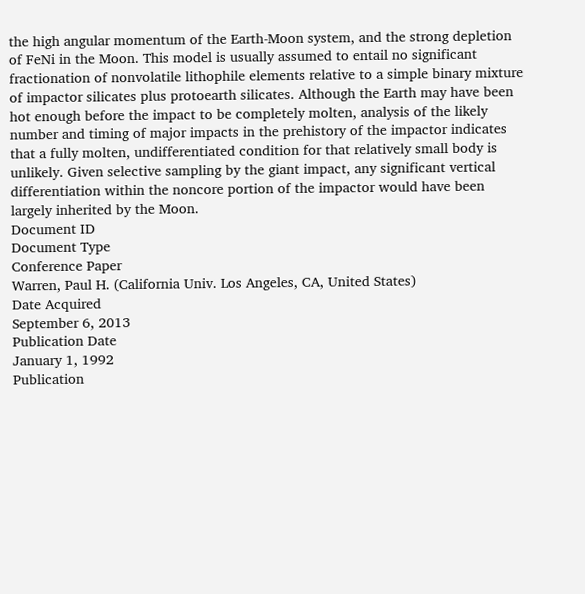the high angular momentum of the Earth-Moon system, and the strong depletion of FeNi in the Moon. This model is usually assumed to entail no significant fractionation of nonvolatile lithophile elements relative to a simple binary mixture of impactor silicates plus protoearth silicates. Although the Earth may have been hot enough before the impact to be completely molten, analysis of the likely number and timing of major impacts in the prehistory of the impactor indicates that a fully molten, undifferentiated condition for that relatively small body is unlikely. Given selective sampling by the giant impact, any significant vertical differentiation within the noncore portion of the impactor would have been largely inherited by the Moon.
Document ID
Document Type
Conference Paper
Warren, Paul H. (California Univ. Los Angeles, CA, United States)
Date Acquired
September 6, 2013
Publication Date
January 1, 1992
Publication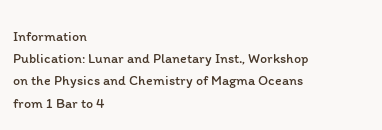Information
Publication: Lunar and Planetary Inst., Workshop on the Physics and Chemistry of Magma Oceans from 1 Bar to 4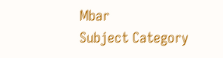Mbar
Subject Category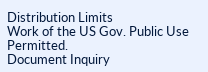Distribution Limits
Work of the US Gov. Public Use Permitted.
Document Inquiry